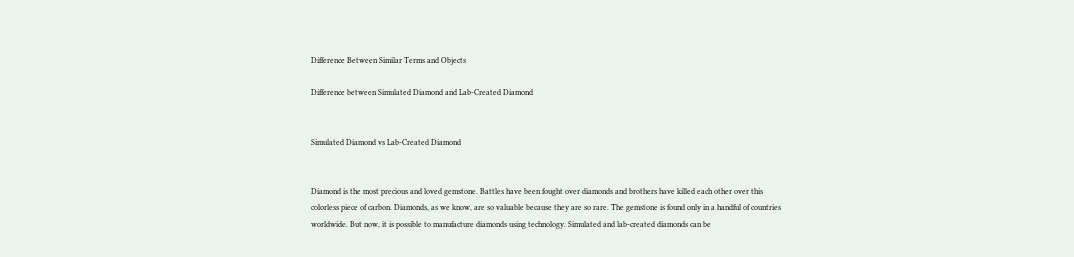Difference Between Similar Terms and Objects

Difference between Simulated Diamond and Lab-Created Diamond


Simulated Diamond vs Lab-Created Diamond


Diamond is the most precious and loved gemstone. Battles have been fought over diamonds and brothers have killed each other over this colorless piece of carbon. Diamonds, as we know, are so valuable because they are so rare. The gemstone is found only in a handful of countries worldwide. But now, it is possible to manufacture diamonds using technology. Simulated and lab-created diamonds can be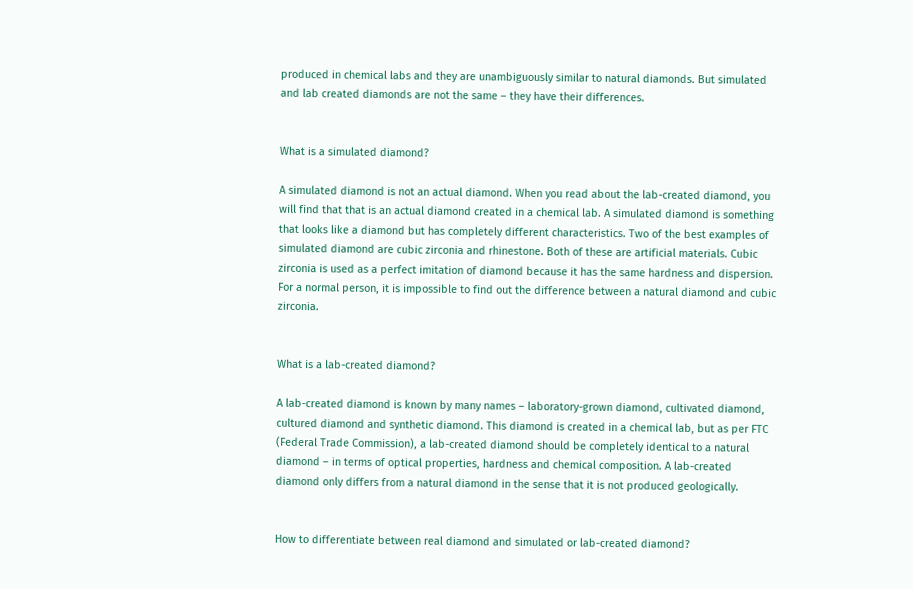produced in chemical labs and they are unambiguously similar to natural diamonds. But simulated and lab created diamonds are not the same – they have their differences.


What is a simulated diamond?

A simulated diamond is not an actual diamond. When you read about the lab-created diamond, you will find that that is an actual diamond created in a chemical lab. A simulated diamond is something that looks like a diamond but has completely different characteristics. Two of the best examples of simulated diamond are cubic zirconia and rhinestone. Both of these are artificial materials. Cubic zirconia is used as a perfect imitation of diamond because it has the same hardness and dispersion. For a normal person, it is impossible to find out the difference between a natural diamond and cubic zirconia.


What is a lab-created diamond?

A lab-created diamond is known by many names – laboratory-grown diamond, cultivated diamond, cultured diamond and synthetic diamond. This diamond is created in a chemical lab, but as per FTC (Federal Trade Commission), a lab-created diamond should be completely identical to a natural diamond – in terms of optical properties, hardness and chemical composition. A lab-created diamond only differs from a natural diamond in the sense that it is not produced geologically.


How to differentiate between real diamond and simulated or lab-created diamond?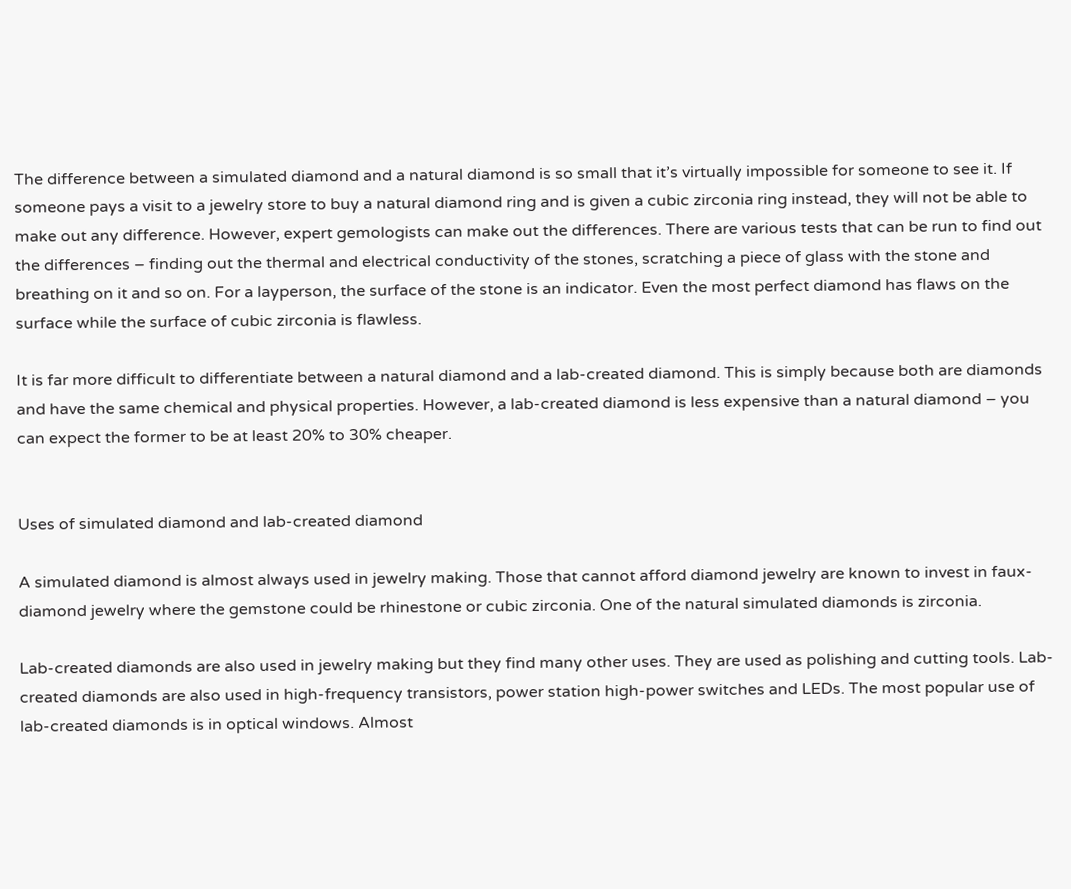The difference between a simulated diamond and a natural diamond is so small that it’s virtually impossible for someone to see it. If someone pays a visit to a jewelry store to buy a natural diamond ring and is given a cubic zirconia ring instead, they will not be able to make out any difference. However, expert gemologists can make out the differences. There are various tests that can be run to find out the differences – finding out the thermal and electrical conductivity of the stones, scratching a piece of glass with the stone and breathing on it and so on. For a layperson, the surface of the stone is an indicator. Even the most perfect diamond has flaws on the surface while the surface of cubic zirconia is flawless.

It is far more difficult to differentiate between a natural diamond and a lab-created diamond. This is simply because both are diamonds and have the same chemical and physical properties. However, a lab-created diamond is less expensive than a natural diamond – you can expect the former to be at least 20% to 30% cheaper.


Uses of simulated diamond and lab-created diamond

A simulated diamond is almost always used in jewelry making. Those that cannot afford diamond jewelry are known to invest in faux-diamond jewelry where the gemstone could be rhinestone or cubic zirconia. One of the natural simulated diamonds is zirconia.

Lab-created diamonds are also used in jewelry making but they find many other uses. They are used as polishing and cutting tools. Lab-created diamonds are also used in high-frequency transistors, power station high-power switches and LEDs. The most popular use of lab-created diamonds is in optical windows. Almost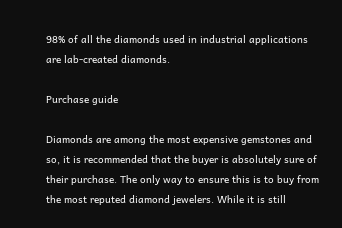98% of all the diamonds used in industrial applications are lab-created diamonds.

Purchase guide

Diamonds are among the most expensive gemstones and so, it is recommended that the buyer is absolutely sure of their purchase. The only way to ensure this is to buy from the most reputed diamond jewelers. While it is still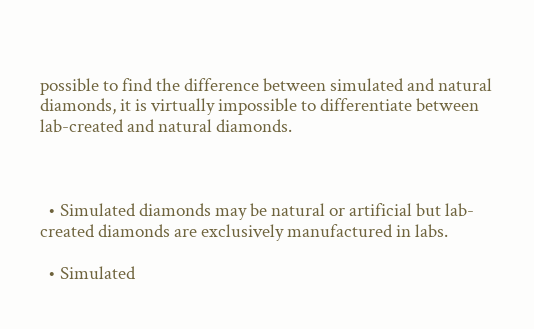possible to find the difference between simulated and natural diamonds, it is virtually impossible to differentiate between lab-created and natural diamonds.



  • Simulated diamonds may be natural or artificial but lab-created diamonds are exclusively manufactured in labs.

  • Simulated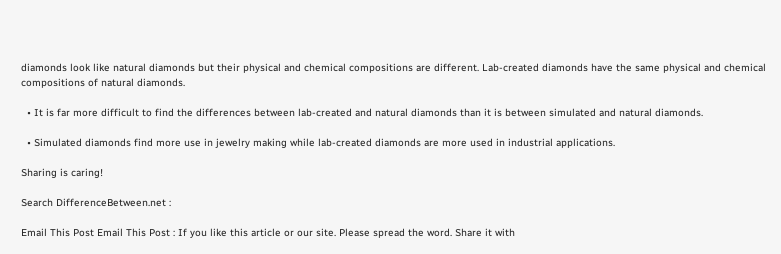diamonds look like natural diamonds but their physical and chemical compositions are different. Lab-created diamonds have the same physical and chemical compositions of natural diamonds.

  • It is far more difficult to find the differences between lab-created and natural diamonds than it is between simulated and natural diamonds.

  • Simulated diamonds find more use in jewelry making while lab-created diamonds are more used in industrial applications.

Sharing is caring!

Search DifferenceBetween.net :

Email This Post Email This Post : If you like this article or our site. Please spread the word. Share it with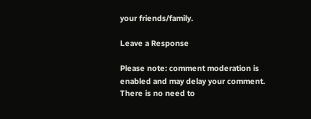your friends/family.

Leave a Response

Please note: comment moderation is enabled and may delay your comment. There is no need to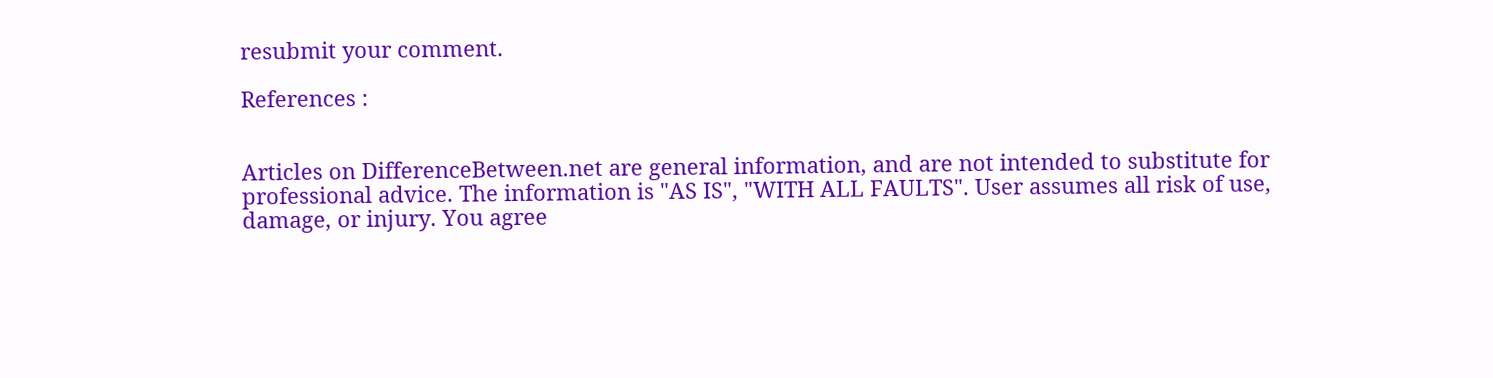resubmit your comment.

References :


Articles on DifferenceBetween.net are general information, and are not intended to substitute for professional advice. The information is "AS IS", "WITH ALL FAULTS". User assumes all risk of use, damage, or injury. You agree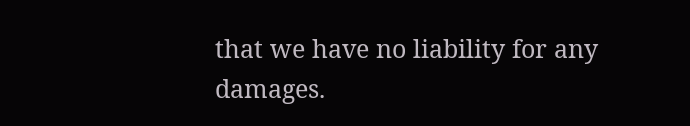that we have no liability for any damages.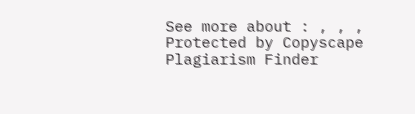See more about : , , ,
Protected by Copyscape Plagiarism Finder